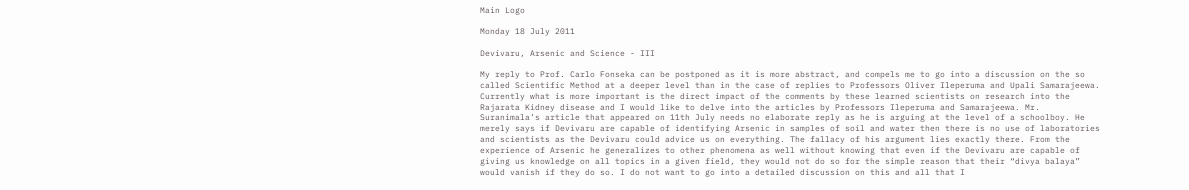Main Logo

Monday 18 July 2011

Devivaru, Arsenic and Science - III

My reply to Prof. Carlo Fonseka can be postponed as it is more abstract, and compels me to go into a discussion on the so called Scientific Method at a deeper level than in the case of replies to Professors Oliver Ileperuma and Upali Samarajeewa. Currently what is more important is the direct impact of the comments by these learned scientists on research into the Rajarata Kidney disease and I would like to delve into the articles by Professors Ileperuma and Samarajeewa. Mr. Suranimala’s article that appeared on 11th July needs no elaborate reply as he is arguing at the level of a schoolboy. He merely says if Devivaru are capable of identifying Arsenic in samples of soil and water then there is no use of laboratories and scientists as the Devivaru could advice us on everything. The fallacy of his argument lies exactly there. From the experience of Arsenic he generalizes to other phenomena as well without knowing that even if the Devivaru are capable of giving us knowledge on all topics in a given field, they would not do so for the simple reason that their “divya balaya” would vanish if they do so. I do not want to go into a detailed discussion on this and all that I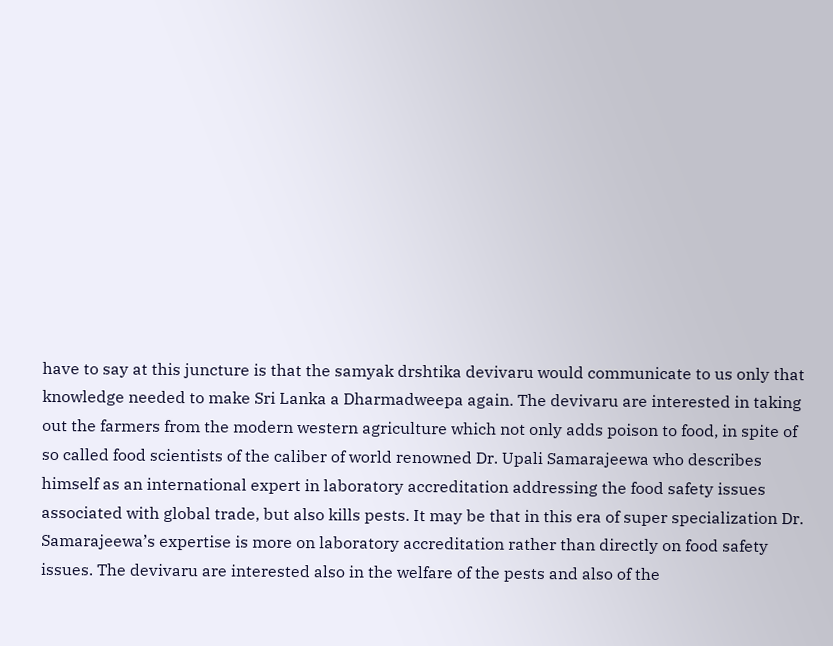have to say at this juncture is that the samyak drshtika devivaru would communicate to us only that knowledge needed to make Sri Lanka a Dharmadweepa again. The devivaru are interested in taking out the farmers from the modern western agriculture which not only adds poison to food, in spite of so called food scientists of the caliber of world renowned Dr. Upali Samarajeewa who describes himself as an international expert in laboratory accreditation addressing the food safety issues associated with global trade, but also kills pests. It may be that in this era of super specialization Dr. Samarajeewa’s expertise is more on laboratory accreditation rather than directly on food safety issues. The devivaru are interested also in the welfare of the pests and also of the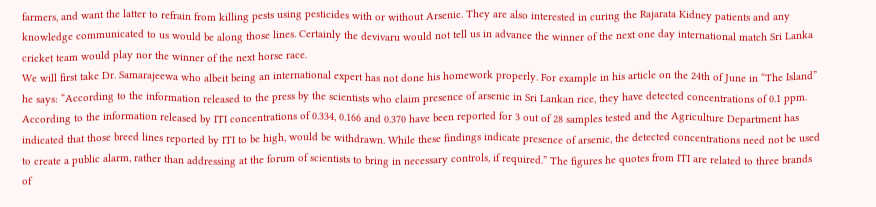farmers, and want the latter to refrain from killing pests using pesticides with or without Arsenic. They are also interested in curing the Rajarata Kidney patients and any knowledge communicated to us would be along those lines. Certainly the devivaru would not tell us in advance the winner of the next one day international match Sri Lanka cricket team would play nor the winner of the next horse race.
We will first take Dr. Samarajeewa who albeit being an international expert has not done his homework properly. For example in his article on the 24th of June in “The Island” he says: “According to the information released to the press by the scientists who claim presence of arsenic in Sri Lankan rice, they have detected concentrations of 0.1 ppm. According to the information released by ITI concentrations of 0.334, 0.166 and 0.370 have been reported for 3 out of 28 samples tested and the Agriculture Department has indicated that those breed lines reported by ITI to be high, would be withdrawn. While these findings indicate presence of arsenic, the detected concentrations need not be used to create a public alarm, rather than addressing at the forum of scientists to bring in necessary controls, if required.” The figures he quotes from ITI are related to three brands of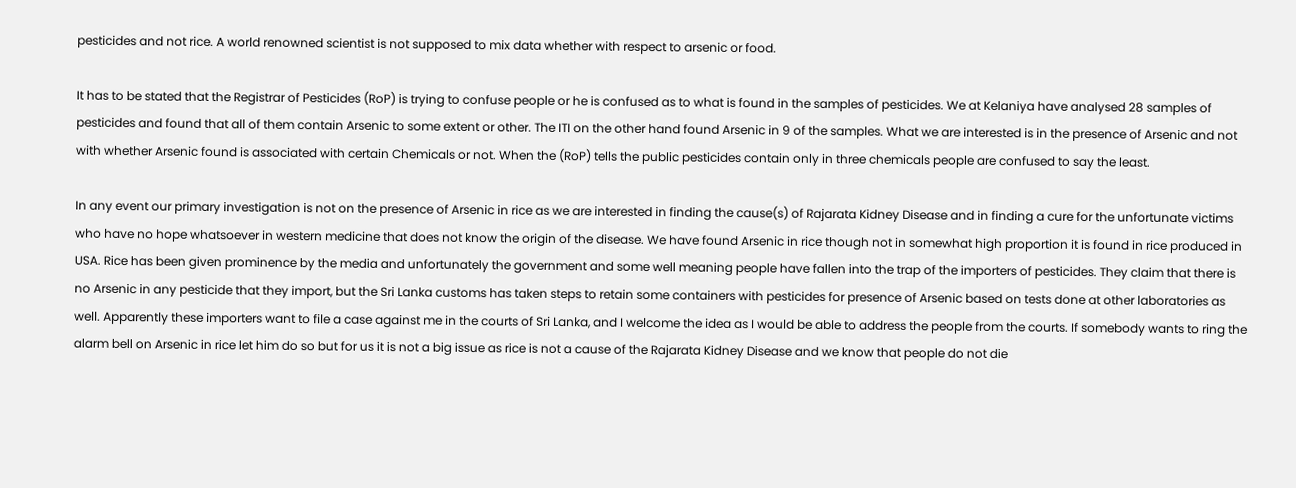pesticides and not rice. A world renowned scientist is not supposed to mix data whether with respect to arsenic or food.

It has to be stated that the Registrar of Pesticides (RoP) is trying to confuse people or he is confused as to what is found in the samples of pesticides. We at Kelaniya have analysed 28 samples of pesticides and found that all of them contain Arsenic to some extent or other. The ITI on the other hand found Arsenic in 9 of the samples. What we are interested is in the presence of Arsenic and not with whether Arsenic found is associated with certain Chemicals or not. When the (RoP) tells the public pesticides contain only in three chemicals people are confused to say the least.

In any event our primary investigation is not on the presence of Arsenic in rice as we are interested in finding the cause(s) of Rajarata Kidney Disease and in finding a cure for the unfortunate victims who have no hope whatsoever in western medicine that does not know the origin of the disease. We have found Arsenic in rice though not in somewhat high proportion it is found in rice produced in USA. Rice has been given prominence by the media and unfortunately the government and some well meaning people have fallen into the trap of the importers of pesticides. They claim that there is no Arsenic in any pesticide that they import, but the Sri Lanka customs has taken steps to retain some containers with pesticides for presence of Arsenic based on tests done at other laboratories as well. Apparently these importers want to file a case against me in the courts of Sri Lanka, and I welcome the idea as I would be able to address the people from the courts. If somebody wants to ring the alarm bell on Arsenic in rice let him do so but for us it is not a big issue as rice is not a cause of the Rajarata Kidney Disease and we know that people do not die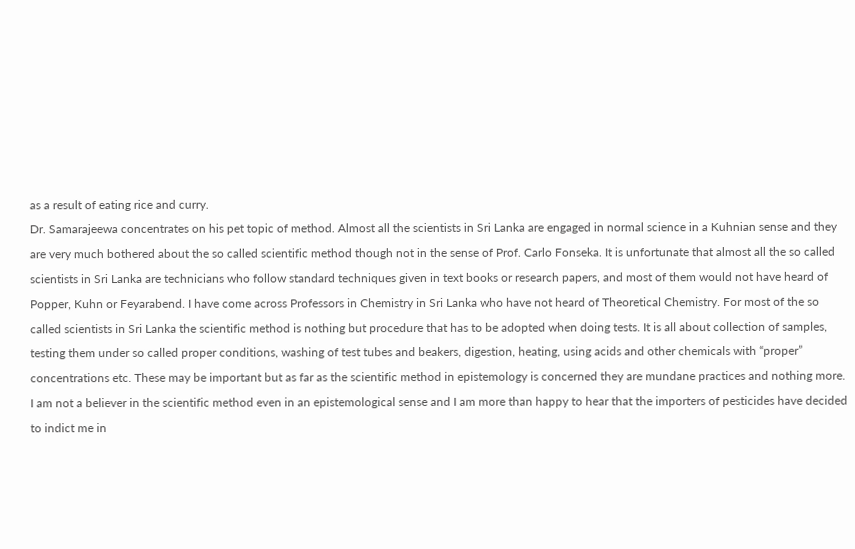as a result of eating rice and curry.
Dr. Samarajeewa concentrates on his pet topic of method. Almost all the scientists in Sri Lanka are engaged in normal science in a Kuhnian sense and they are very much bothered about the so called scientific method though not in the sense of Prof. Carlo Fonseka. It is unfortunate that almost all the so called scientists in Sri Lanka are technicians who follow standard techniques given in text books or research papers, and most of them would not have heard of Popper, Kuhn or Feyarabend. I have come across Professors in Chemistry in Sri Lanka who have not heard of Theoretical Chemistry. For most of the so called scientists in Sri Lanka the scientific method is nothing but procedure that has to be adopted when doing tests. It is all about collection of samples, testing them under so called proper conditions, washing of test tubes and beakers, digestion, heating, using acids and other chemicals with “proper” concentrations etc. These may be important but as far as the scientific method in epistemology is concerned they are mundane practices and nothing more. I am not a believer in the scientific method even in an epistemological sense and I am more than happy to hear that the importers of pesticides have decided to indict me in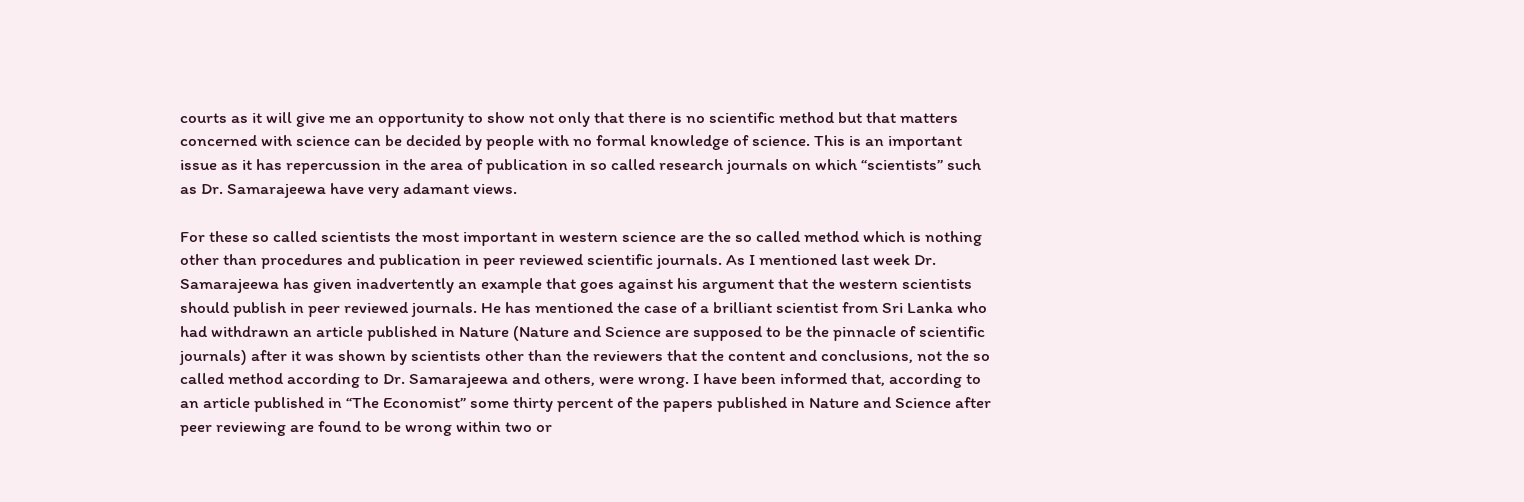courts as it will give me an opportunity to show not only that there is no scientific method but that matters concerned with science can be decided by people with no formal knowledge of science. This is an important issue as it has repercussion in the area of publication in so called research journals on which “scientists” such as Dr. Samarajeewa have very adamant views.

For these so called scientists the most important in western science are the so called method which is nothing other than procedures and publication in peer reviewed scientific journals. As I mentioned last week Dr. Samarajeewa has given inadvertently an example that goes against his argument that the western scientists should publish in peer reviewed journals. He has mentioned the case of a brilliant scientist from Sri Lanka who had withdrawn an article published in Nature (Nature and Science are supposed to be the pinnacle of scientific journals) after it was shown by scientists other than the reviewers that the content and conclusions, not the so called method according to Dr. Samarajeewa and others, were wrong. I have been informed that, according to an article published in “The Economist” some thirty percent of the papers published in Nature and Science after peer reviewing are found to be wrong within two or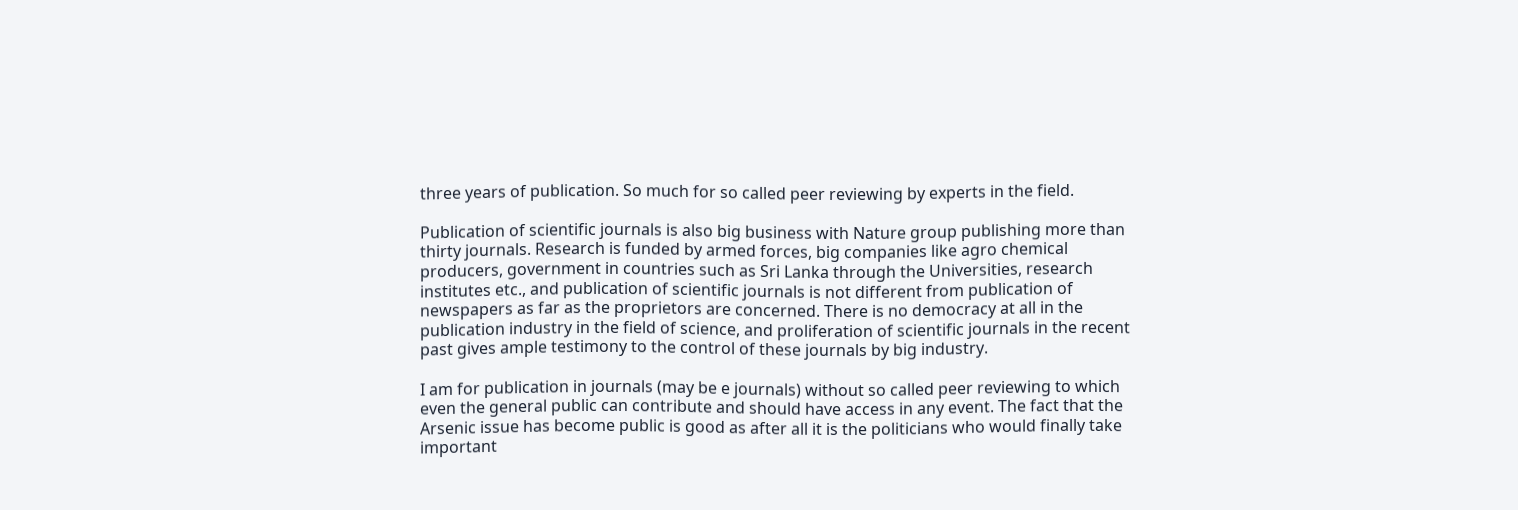three years of publication. So much for so called peer reviewing by experts in the field.

Publication of scientific journals is also big business with Nature group publishing more than thirty journals. Research is funded by armed forces, big companies like agro chemical producers, government in countries such as Sri Lanka through the Universities, research institutes etc., and publication of scientific journals is not different from publication of newspapers as far as the proprietors are concerned. There is no democracy at all in the publication industry in the field of science, and proliferation of scientific journals in the recent past gives ample testimony to the control of these journals by big industry.

I am for publication in journals (may be e journals) without so called peer reviewing to which even the general public can contribute and should have access in any event. The fact that the Arsenic issue has become public is good as after all it is the politicians who would finally take important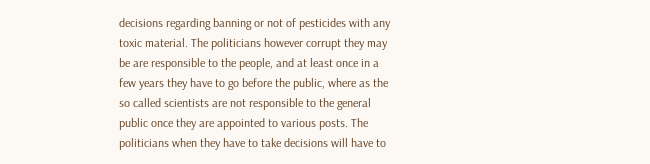decisions regarding banning or not of pesticides with any toxic material. The politicians however corrupt they may be are responsible to the people, and at least once in a few years they have to go before the public, where as the so called scientists are not responsible to the general public once they are appointed to various posts. The politicians when they have to take decisions will have to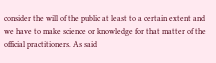consider the will of the public at least to a certain extent and we have to make science or knowledge for that matter of the official practitioners. As said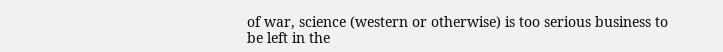of war, science (western or otherwise) is too serious business to be left in the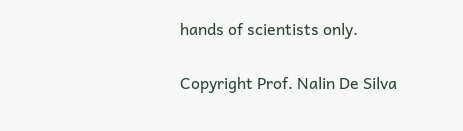hands of scientists only.

Copyright Prof. Nalin De Silva